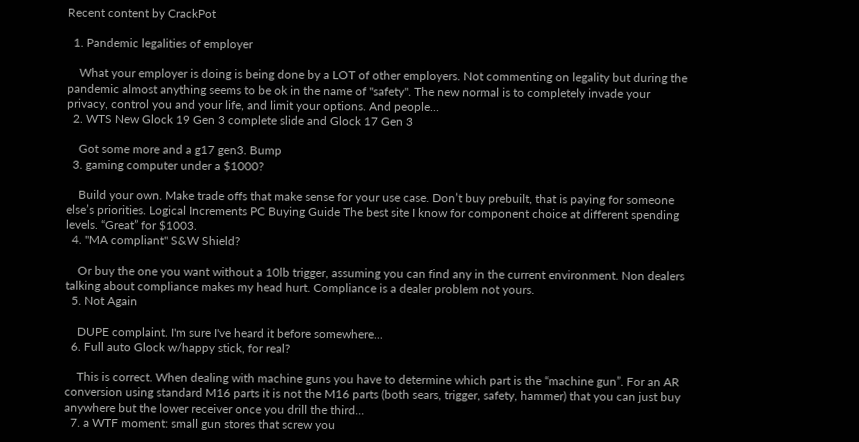Recent content by CrackPot

  1. Pandemic legalities of employer

    What your employer is doing is being done by a LOT of other employers. Not commenting on legality but during the pandemic almost anything seems to be ok in the name of "safety". The new normal is to completely invade your privacy, control you and your life, and limit your options. And people...
  2. WTS New Glock 19 Gen 3 complete slide and Glock 17 Gen 3

    Got some more and a g17 gen3. Bump
  3. gaming computer under a $1000?

    Build your own. Make trade offs that make sense for your use case. Don’t buy prebuilt, that is paying for someone else’s priorities. Logical Increments PC Buying Guide The best site I know for component choice at different spending levels. “Great” for $1003.
  4. "MA compliant" S&W Shield?

    Or buy the one you want without a 10lb trigger, assuming you can find any in the current environment. Non dealers talking about compliance makes my head hurt. Compliance is a dealer problem not yours.
  5. Not Again

    DUPE complaint. I'm sure I've heard it before somewhere...
  6. Full auto Glock w/happy stick, for real?

    This is correct. When dealing with machine guns you have to determine which part is the “machine gun”. For an AR conversion using standard M16 parts it is not the M16 parts (both sears, trigger, safety, hammer) that you can just buy anywhere but the lower receiver once you drill the third...
  7. a WTF moment: small gun stores that screw you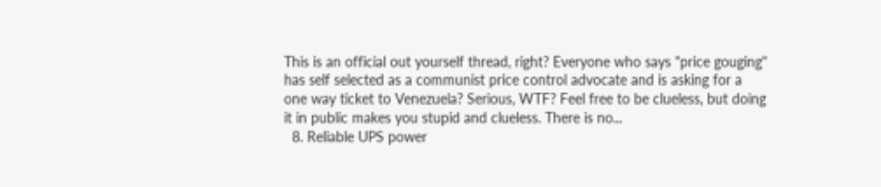This is an official out yourself thread, right? Everyone who says "price gouging" has self selected as a communist price control advocate and is asking for a one way ticket to Venezuela? Serious, WTF? Feel free to be clueless, but doing it in public makes you stupid and clueless. There is no...
  8. Reliable UPS power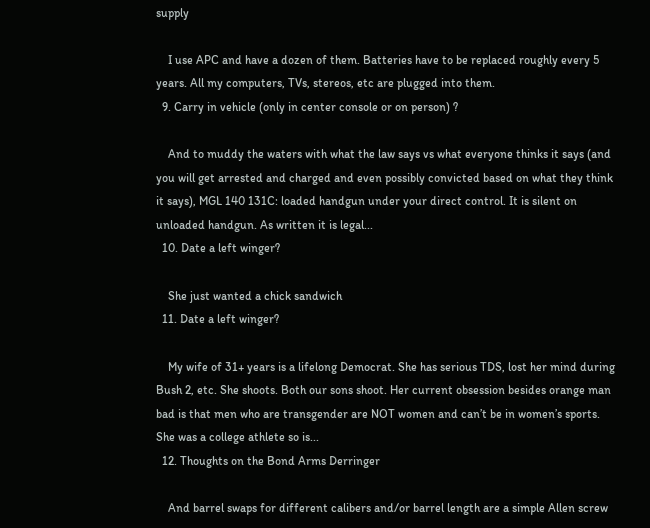supply

    I use APC and have a dozen of them. Batteries have to be replaced roughly every 5 years. All my computers, TVs, stereos, etc are plugged into them.
  9. Carry in vehicle (only in center console or on person) ?

    And to muddy the waters with what the law says vs what everyone thinks it says (and you will get arrested and charged and even possibly convicted based on what they think it says), MGL 140 131C: loaded handgun under your direct control. It is silent on unloaded handgun. As written it is legal...
  10. Date a left winger?

    She just wanted a chick sandwich
  11. Date a left winger?

    My wife of 31+ years is a lifelong Democrat. She has serious TDS, lost her mind during Bush 2, etc. She shoots. Both our sons shoot. Her current obsession besides orange man bad is that men who are transgender are NOT women and can’t be in women’s sports. She was a college athlete so is...
  12. Thoughts on the Bond Arms Derringer

    And barrel swaps for different calibers and/or barrel length are a simple Allen screw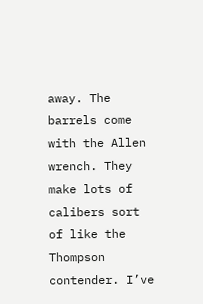away. The barrels come with the Allen wrench. They make lots of calibers sort of like the Thompson contender. I’ve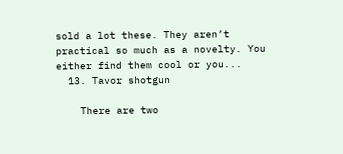sold a lot these. They aren’t practical so much as a novelty. You either find them cool or you...
  13. Tavor shotgun

    There are two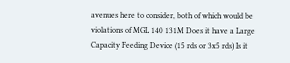avenues here to consider, both of which would be violations of MGL 140 131M Does it have a Large Capacity Feeding Device (15 rds or 3x5 rds) Is it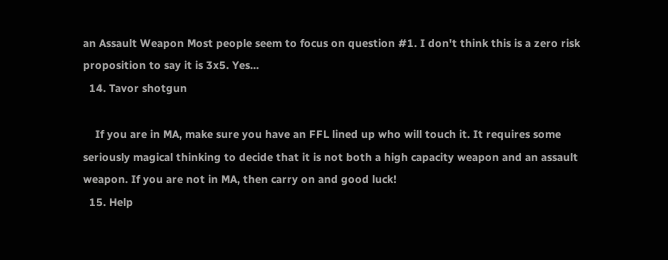an Assault Weapon Most people seem to focus on question #1. I don't think this is a zero risk proposition to say it is 3x5. Yes...
  14. Tavor shotgun

    If you are in MA, make sure you have an FFL lined up who will touch it. It requires some seriously magical thinking to decide that it is not both a high capacity weapon and an assault weapon. If you are not in MA, then carry on and good luck!
  15. Help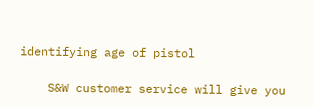identifying age of pistol

    S&W customer service will give you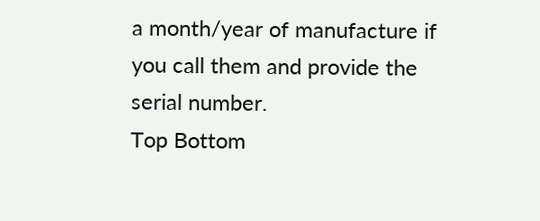a month/year of manufacture if you call them and provide the serial number.
Top Bottom